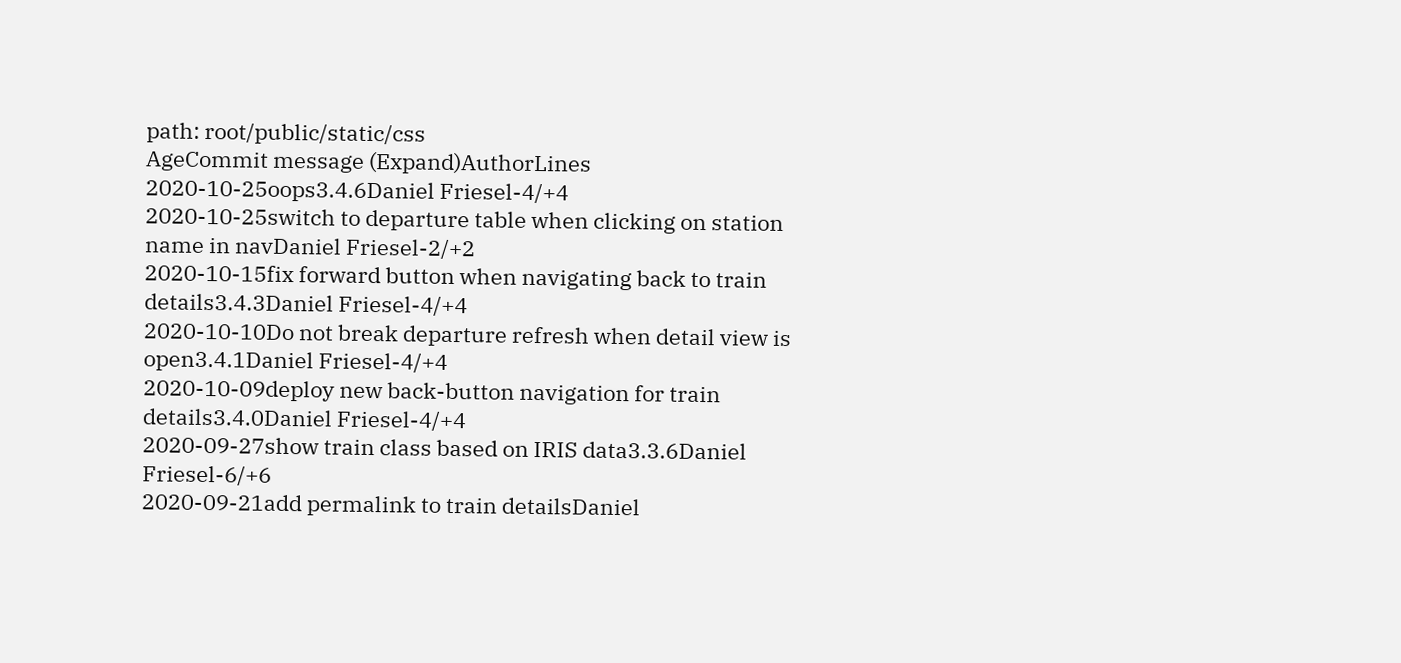path: root/public/static/css
AgeCommit message (Expand)AuthorLines
2020-10-25oops3.4.6Daniel Friesel-4/+4
2020-10-25switch to departure table when clicking on station name in navDaniel Friesel-2/+2
2020-10-15fix forward button when navigating back to train details3.4.3Daniel Friesel-4/+4
2020-10-10Do not break departure refresh when detail view is open3.4.1Daniel Friesel-4/+4
2020-10-09deploy new back-button navigation for train details3.4.0Daniel Friesel-4/+4
2020-09-27show train class based on IRIS data3.3.6Daniel Friesel-6/+6
2020-09-21add permalink to train detailsDaniel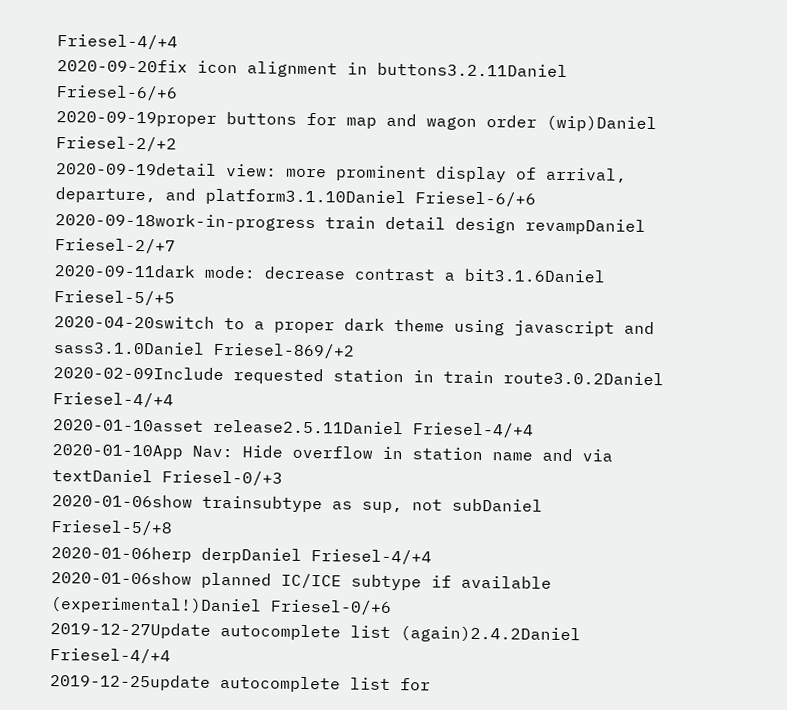Friesel-4/+4
2020-09-20fix icon alignment in buttons3.2.11Daniel Friesel-6/+6
2020-09-19proper buttons for map and wagon order (wip)Daniel Friesel-2/+2
2020-09-19detail view: more prominent display of arrival, departure, and platform3.1.10Daniel Friesel-6/+6
2020-09-18work-in-progress train detail design revampDaniel Friesel-2/+7
2020-09-11dark mode: decrease contrast a bit3.1.6Daniel Friesel-5/+5
2020-04-20switch to a proper dark theme using javascript and sass3.1.0Daniel Friesel-869/+2
2020-02-09Include requested station in train route3.0.2Daniel Friesel-4/+4
2020-01-10asset release2.5.11Daniel Friesel-4/+4
2020-01-10App Nav: Hide overflow in station name and via textDaniel Friesel-0/+3
2020-01-06show trainsubtype as sup, not subDaniel Friesel-5/+8
2020-01-06herp derpDaniel Friesel-4/+4
2020-01-06show planned IC/ICE subtype if available (experimental!)Daniel Friesel-0/+6
2019-12-27Update autocomplete list (again)2.4.2Daniel Friesel-4/+4
2019-12-25update autocomplete list for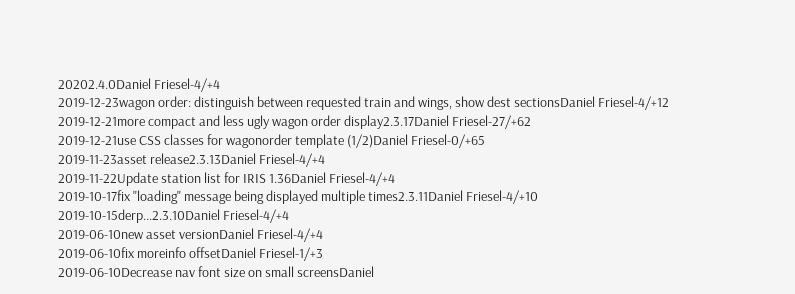20202.4.0Daniel Friesel-4/+4
2019-12-23wagon order: distinguish between requested train and wings, show dest sectionsDaniel Friesel-4/+12
2019-12-21more compact and less ugly wagon order display2.3.17Daniel Friesel-27/+62
2019-12-21use CSS classes for wagonorder template (1/2)Daniel Friesel-0/+65
2019-11-23asset release2.3.13Daniel Friesel-4/+4
2019-11-22Update station list for IRIS 1.36Daniel Friesel-4/+4
2019-10-17fix "loading" message being displayed multiple times2.3.11Daniel Friesel-4/+10
2019-10-15derp...2.3.10Daniel Friesel-4/+4
2019-06-10new asset versionDaniel Friesel-4/+4
2019-06-10fix moreinfo offsetDaniel Friesel-1/+3
2019-06-10Decrease nav font size on small screensDaniel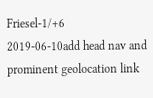Friesel-1/+6
2019-06-10add head nav and prominent geolocation link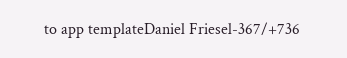to app templateDaniel Friesel-367/+736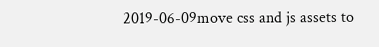2019-06-09move css and js assets to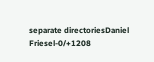separate directoriesDaniel Friesel-0/+1208